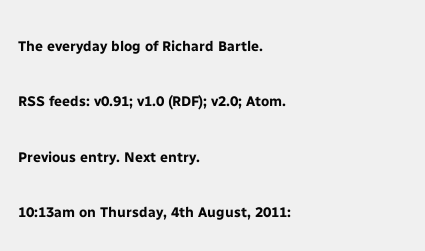The everyday blog of Richard Bartle.

RSS feeds: v0.91; v1.0 (RDF); v2.0; Atom.

Previous entry. Next entry.

10:13am on Thursday, 4th August, 2011: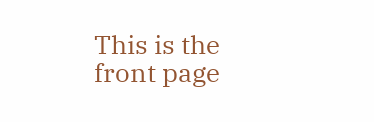This is the front page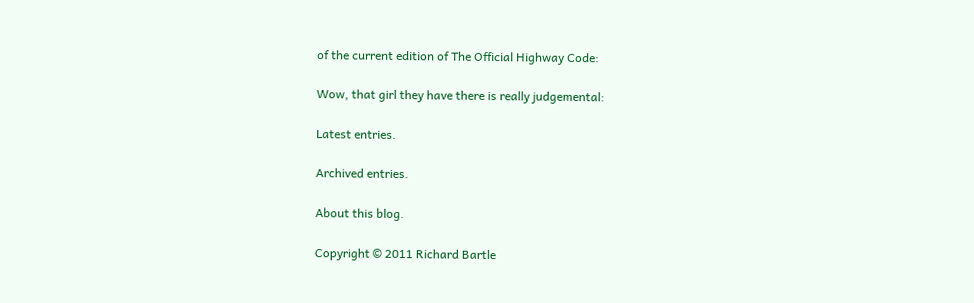of the current edition of The Official Highway Code:

Wow, that girl they have there is really judgemental:

Latest entries.

Archived entries.

About this blog.

Copyright © 2011 Richard Bartle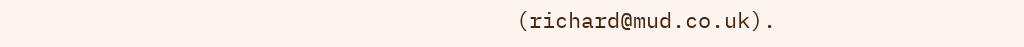(richard@mud.co.uk).